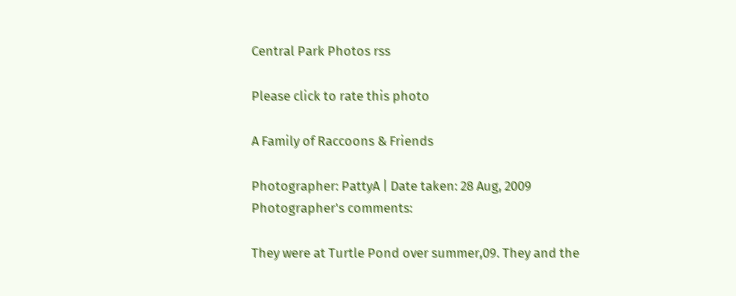Central Park Photos rss

Please click to rate this photo

A Family of Raccoons & Friends

Photographer: PattyA | Date taken: 28 Aug, 2009
Photographer's comments:

They were at Turtle Pond over summer,09. They and the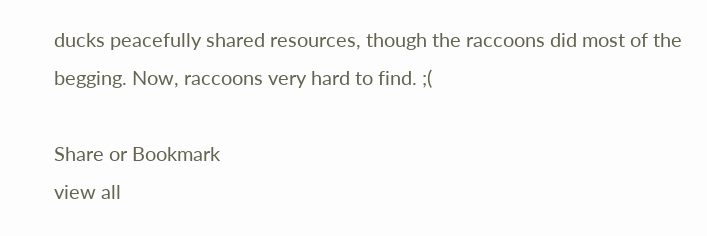ducks peacefully shared resources, though the raccoons did most of the begging. Now, raccoons very hard to find. ;(

Share or Bookmark
view all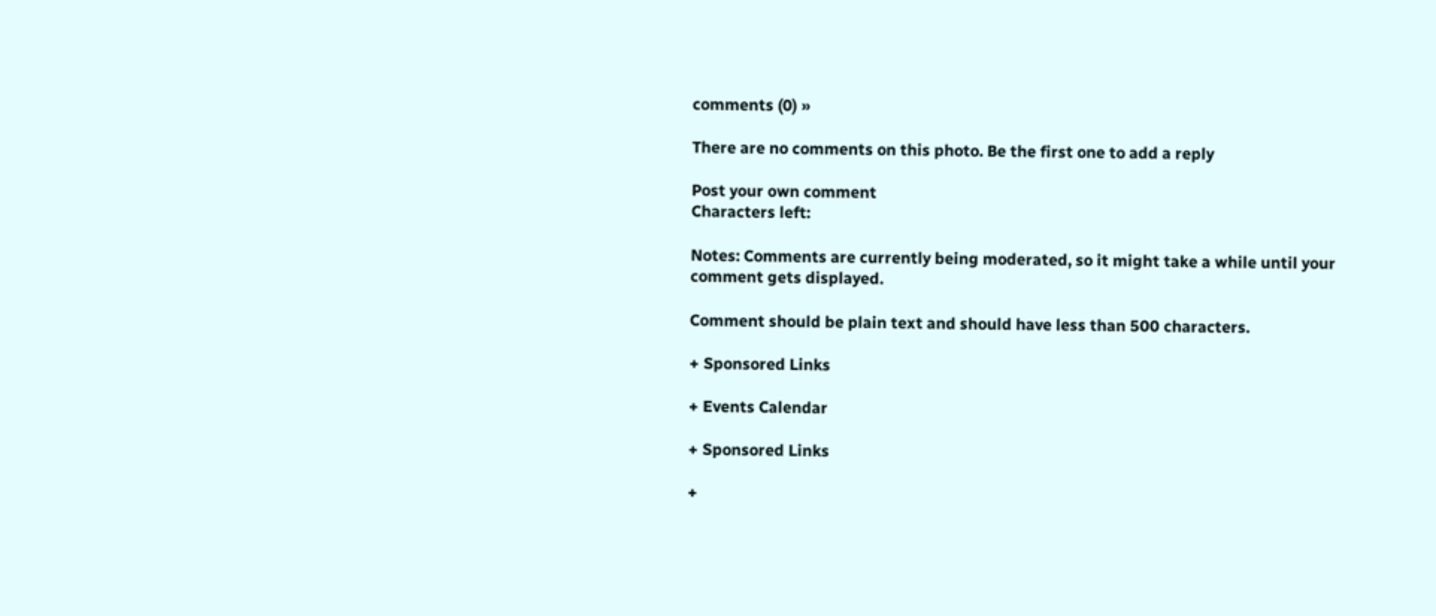comments (0) »

There are no comments on this photo. Be the first one to add a reply

Post your own comment
Characters left:

Notes: Comments are currently being moderated, so it might take a while until your comment gets displayed.

Comment should be plain text and should have less than 500 characters.

+ Sponsored Links

+ Events Calendar

+ Sponsored Links

+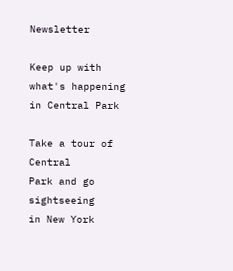Newsletter

Keep up with what's happening in Central Park

Take a tour of Central
Park and go sightseeing
in New York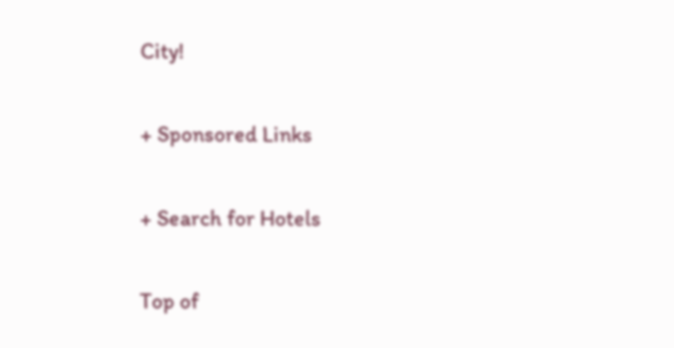City!

+ Sponsored Links

+ Search for Hotels

Top of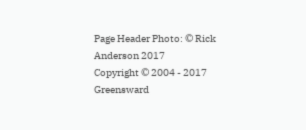Page Header Photo: © Rick Anderson 2017
Copyright © 2004 - 2017 Greensward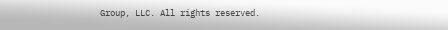Group, LLC. All rights reserved.